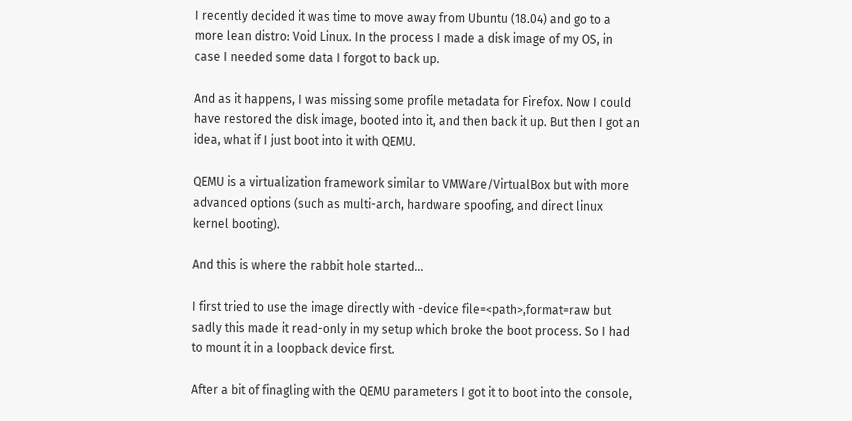I recently decided it was time to move away from Ubuntu (18.04) and go to a more lean distro: Void Linux. In the process I made a disk image of my OS, in case I needed some data I forgot to back up.

And as it happens, I was missing some profile metadata for Firefox. Now I could have restored the disk image, booted into it, and then back it up. But then I got an idea, what if I just boot into it with QEMU.

QEMU is a virtualization framework similar to VMWare/VirtualBox but with more advanced options (such as multi-arch, hardware spoofing, and direct linux kernel booting).

And this is where the rabbit hole started...

I first tried to use the image directly with -device file=<path>,format=raw but sadly this made it read-only in my setup which broke the boot process. So I had to mount it in a loopback device first.

After a bit of finagling with the QEMU parameters I got it to boot into the console,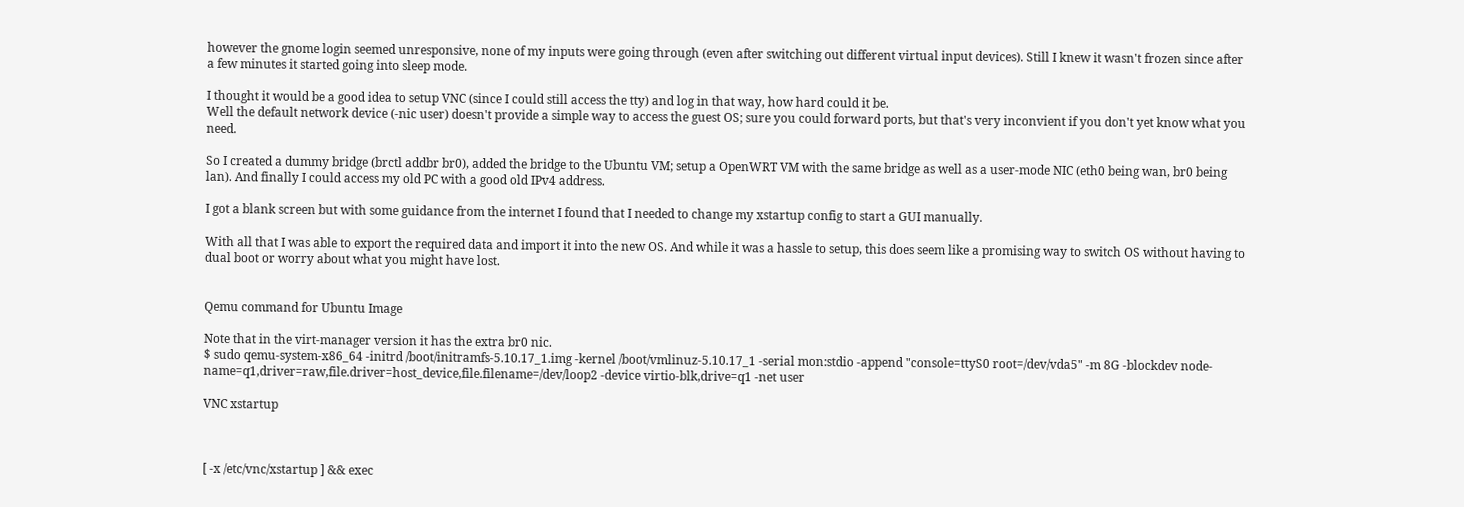however the gnome login seemed unresponsive, none of my inputs were going through (even after switching out different virtual input devices). Still I knew it wasn't frozen since after a few minutes it started going into sleep mode.

I thought it would be a good idea to setup VNC (since I could still access the tty) and log in that way, how hard could it be.
Well the default network device (-nic user) doesn't provide a simple way to access the guest OS; sure you could forward ports, but that's very inconvient if you don't yet know what you need.

So I created a dummy bridge (brctl addbr br0), added the bridge to the Ubuntu VM; setup a OpenWRT VM with the same bridge as well as a user-mode NIC (eth0 being wan, br0 being lan). And finally I could access my old PC with a good old IPv4 address.

I got a blank screen but with some guidance from the internet I found that I needed to change my xstartup config to start a GUI manually.

With all that I was able to export the required data and import it into the new OS. And while it was a hassle to setup, this does seem like a promising way to switch OS without having to dual boot or worry about what you might have lost.


Qemu command for Ubuntu Image

Note that in the virt-manager version it has the extra br0 nic.
$ sudo qemu-system-x86_64 -initrd /boot/initramfs-5.10.17_1.img -kernel /boot/vmlinuz-5.10.17_1 -serial mon:stdio -append "console=ttyS0 root=/dev/vda5" -m 8G -blockdev node-name=q1,driver=raw,file.driver=host_device,file.filename=/dev/loop2 -device virtio-blk,drive=q1 -net user

VNC xstartup



[ -x /etc/vnc/xstartup ] && exec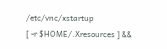/etc/vnc/xstartup
[ -r $HOME/.Xresources ] &&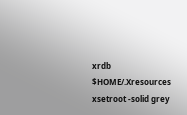xrdb $HOME/.Xresources
xsetroot -solid grey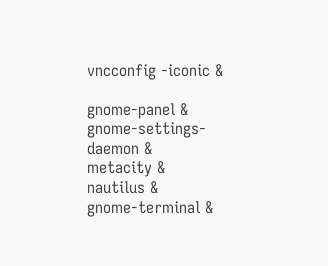vncconfig -iconic &

gnome-panel &
gnome-settings-daemon &
metacity &
nautilus &
gnome-terminal &